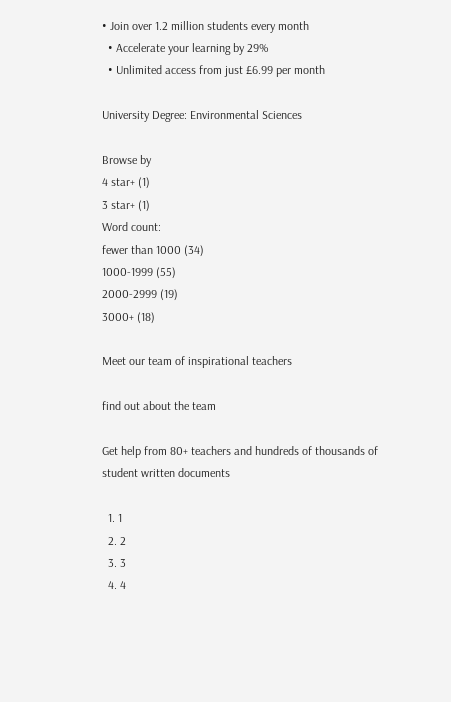• Join over 1.2 million students every month
  • Accelerate your learning by 29%
  • Unlimited access from just £6.99 per month

University Degree: Environmental Sciences

Browse by
4 star+ (1)
3 star+ (1)
Word count:
fewer than 1000 (34)
1000-1999 (55)
2000-2999 (19)
3000+ (18)

Meet our team of inspirational teachers

find out about the team

Get help from 80+ teachers and hundreds of thousands of student written documents

  1. 1
  2. 2
  3. 3
  4. 4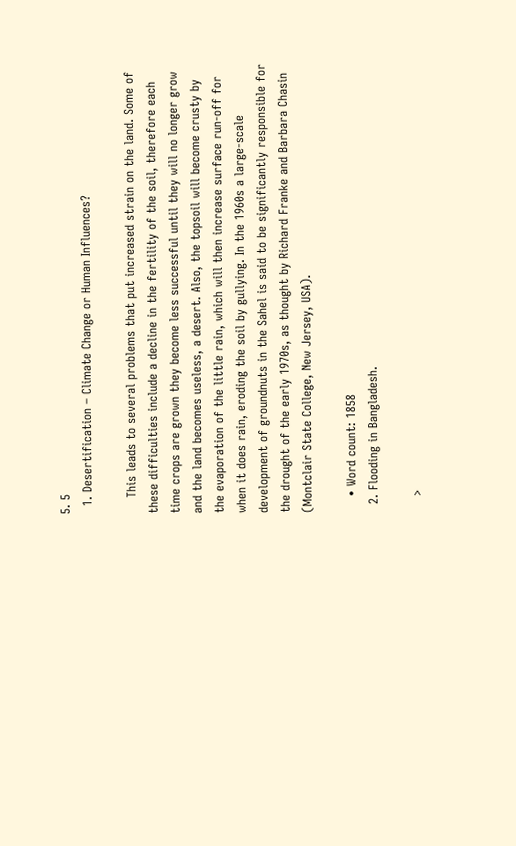5. 5
  1. Desertification – Climate Change or Human Influences?

    This leads to several problems that put increased strain on the land. Some of these difficulties include a decline in the fertility of the soil, therefore each time crops are grown they become less successful until they will no longer grow and the land becomes useless, a desert. Also, the topsoil will become crusty by the evaporation of the little rain, which will then increase surface run-off for when it does rain, eroding the soil by gullying. In the 1960s a large-scale development of groundnuts in the Sahel is said to be significantly responsible for the drought of the early 1970s, as thought by Richard Franke and Barbara Chasin (Montclair State College, New Jersey, USA).

    • Word count: 1858
  2. Flooding in Bangladesh.

    >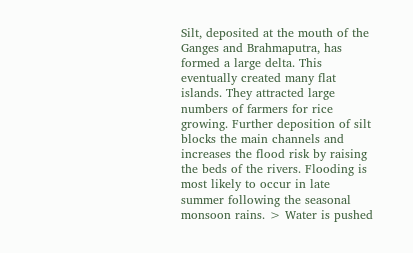Silt, deposited at the mouth of the Ganges and Brahmaputra, has formed a large delta. This eventually created many flat islands. They attracted large numbers of farmers for rice growing. Further deposition of silt blocks the main channels and increases the flood risk by raising the beds of the rivers. Flooding is most likely to occur in late summer following the seasonal monsoon rains. > Water is pushed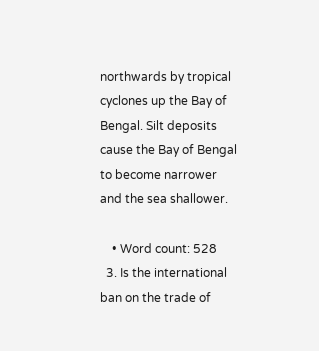northwards by tropical cyclones up the Bay of Bengal. Silt deposits cause the Bay of Bengal to become narrower and the sea shallower.

    • Word count: 528
  3. Is the international ban on the trade of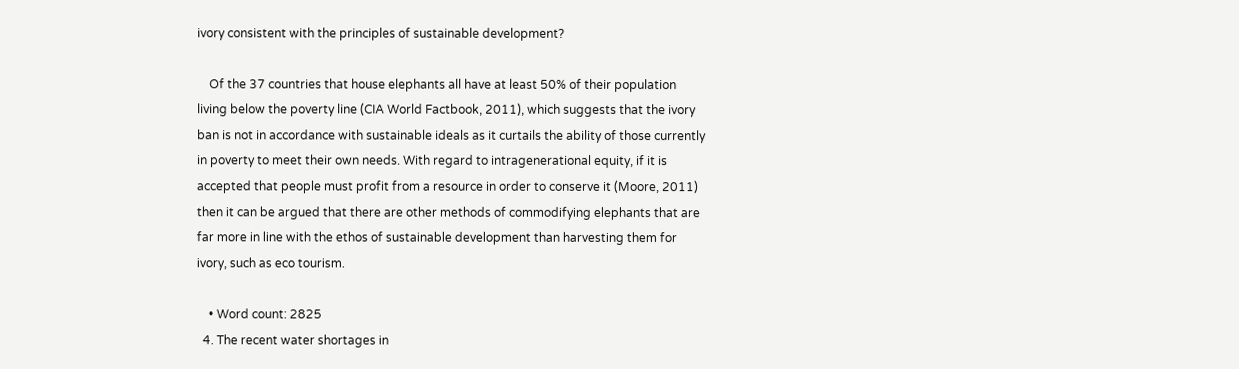ivory consistent with the principles of sustainable development?

    Of the 37 countries that house elephants all have at least 50% of their population living below the poverty line (CIA World Factbook, 2011), which suggests that the ivory ban is not in accordance with sustainable ideals as it curtails the ability of those currently in poverty to meet their own needs. With regard to intragenerational equity, if it is accepted that people must profit from a resource in order to conserve it (Moore, 2011) then it can be argued that there are other methods of commodifying elephants that are far more in line with the ethos of sustainable development than harvesting them for ivory, such as eco tourism.

    • Word count: 2825
  4. The recent water shortages in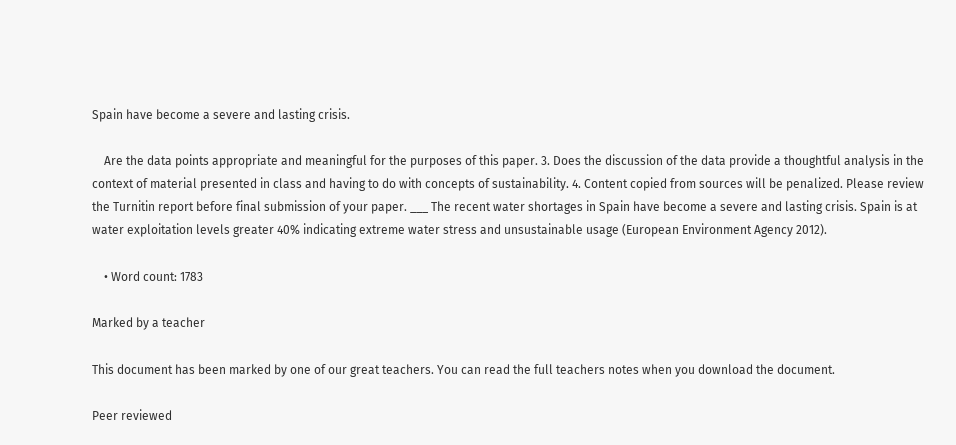Spain have become a severe and lasting crisis.

    Are the data points appropriate and meaningful for the purposes of this paper. 3. Does the discussion of the data provide a thoughtful analysis in the context of material presented in class and having to do with concepts of sustainability. 4. Content copied from sources will be penalized. Please review the Turnitin report before final submission of your paper. ___ The recent water shortages in Spain have become a severe and lasting crisis. Spain is at water exploitation levels greater 40% indicating extreme water stress and unsustainable usage (European Environment Agency 2012).

    • Word count: 1783

Marked by a teacher

This document has been marked by one of our great teachers. You can read the full teachers notes when you download the document.

Peer reviewed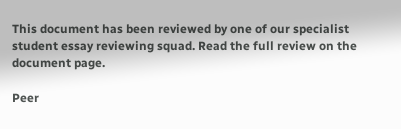This document has been reviewed by one of our specialist student essay reviewing squad. Read the full review on the document page.

Peer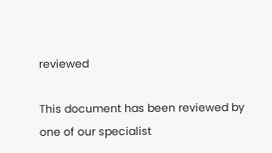reviewed

This document has been reviewed by one of our specialist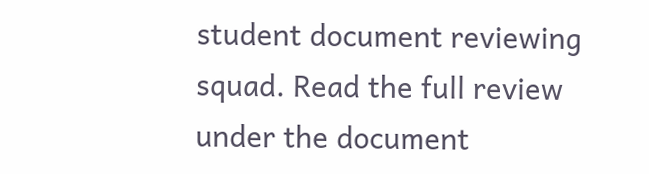student document reviewing squad. Read the full review under the document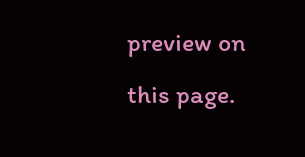preview on this page.